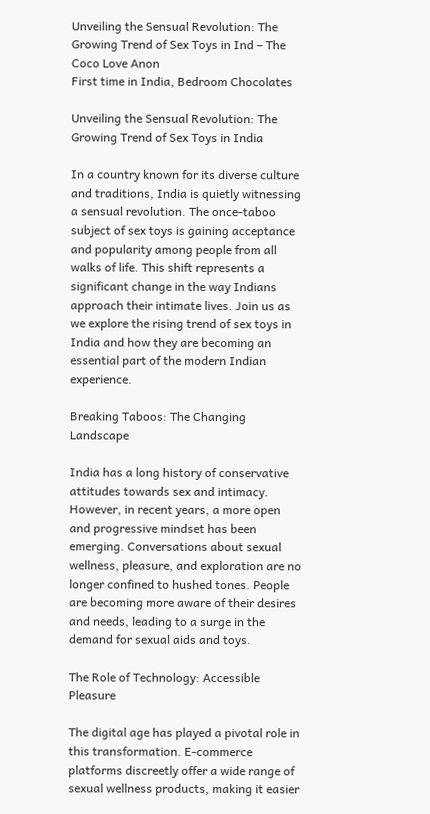Unveiling the Sensual Revolution: The Growing Trend of Sex Toys in Ind – The Coco Love Anon
First time in India, Bedroom Chocolates

Unveiling the Sensual Revolution: The Growing Trend of Sex Toys in India

In a country known for its diverse culture and traditions, India is quietly witnessing a sensual revolution. The once-taboo subject of sex toys is gaining acceptance and popularity among people from all walks of life. This shift represents a significant change in the way Indians approach their intimate lives. Join us as we explore the rising trend of sex toys in India and how they are becoming an essential part of the modern Indian experience.

Breaking Taboos: The Changing Landscape

India has a long history of conservative attitudes towards sex and intimacy. However, in recent years, a more open and progressive mindset has been emerging. Conversations about sexual wellness, pleasure, and exploration are no longer confined to hushed tones. People are becoming more aware of their desires and needs, leading to a surge in the demand for sexual aids and toys.

The Role of Technology: Accessible Pleasure

The digital age has played a pivotal role in this transformation. E-commerce platforms discreetly offer a wide range of sexual wellness products, making it easier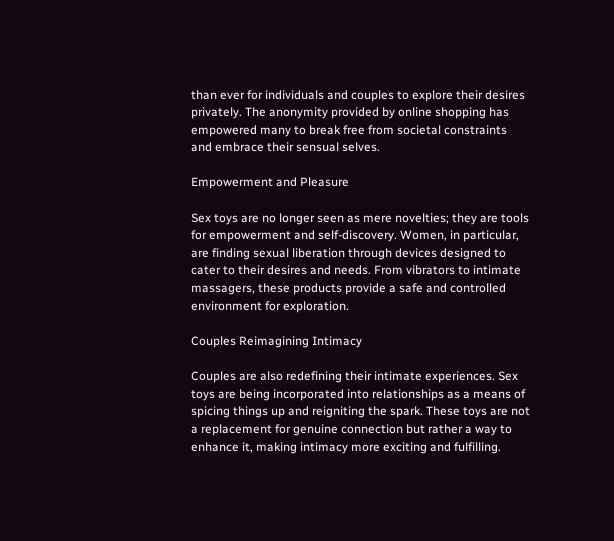than ever for individuals and couples to explore their desires privately. The anonymity provided by online shopping has empowered many to break free from societal constraints and embrace their sensual selves.

Empowerment and Pleasure

Sex toys are no longer seen as mere novelties; they are tools for empowerment and self-discovery. Women, in particular, are finding sexual liberation through devices designed to cater to their desires and needs. From vibrators to intimate massagers, these products provide a safe and controlled environment for exploration.

Couples Reimagining Intimacy

Couples are also redefining their intimate experiences. Sex toys are being incorporated into relationships as a means of spicing things up and reigniting the spark. These toys are not a replacement for genuine connection but rather a way to enhance it, making intimacy more exciting and fulfilling.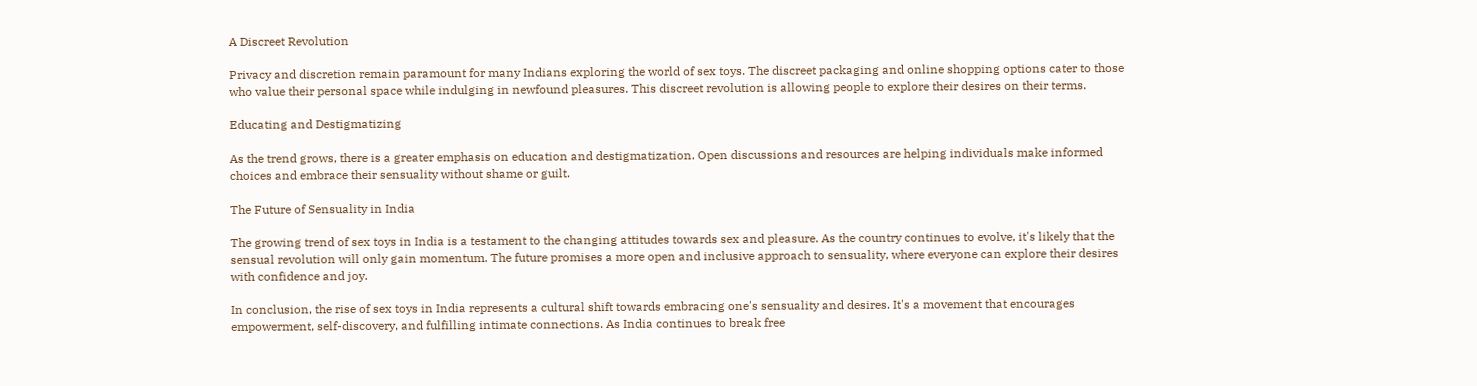A Discreet Revolution

Privacy and discretion remain paramount for many Indians exploring the world of sex toys. The discreet packaging and online shopping options cater to those who value their personal space while indulging in newfound pleasures. This discreet revolution is allowing people to explore their desires on their terms.

Educating and Destigmatizing

As the trend grows, there is a greater emphasis on education and destigmatization. Open discussions and resources are helping individuals make informed choices and embrace their sensuality without shame or guilt.

The Future of Sensuality in India

The growing trend of sex toys in India is a testament to the changing attitudes towards sex and pleasure. As the country continues to evolve, it's likely that the sensual revolution will only gain momentum. The future promises a more open and inclusive approach to sensuality, where everyone can explore their desires with confidence and joy.

In conclusion, the rise of sex toys in India represents a cultural shift towards embracing one's sensuality and desires. It's a movement that encourages empowerment, self-discovery, and fulfilling intimate connections. As India continues to break free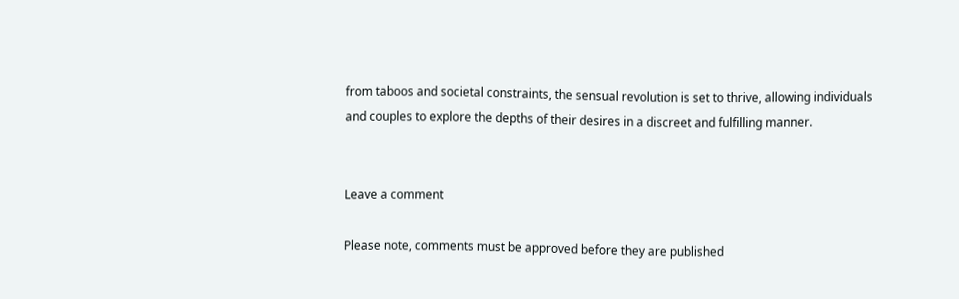from taboos and societal constraints, the sensual revolution is set to thrive, allowing individuals and couples to explore the depths of their desires in a discreet and fulfilling manner.


Leave a comment

Please note, comments must be approved before they are published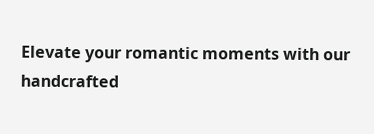Elevate your romantic moments with our handcrafted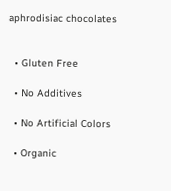aphrodisiac chocolates


  • Gluten Free

  • No Additives

  • No Artificial Colors

  • Organic